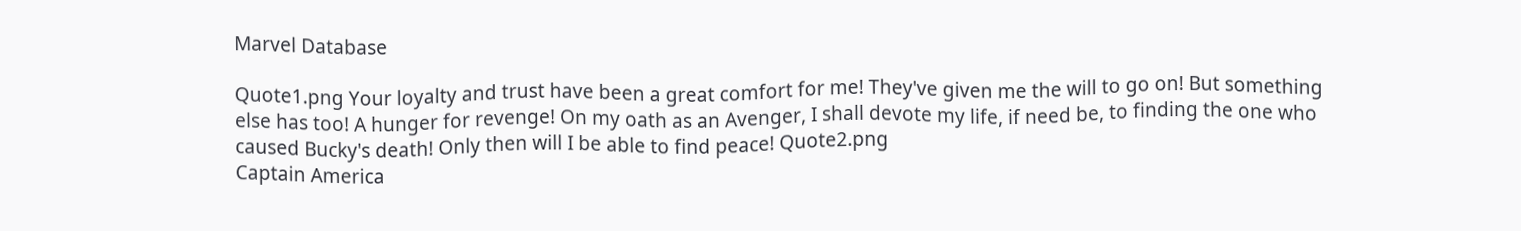Marvel Database

Quote1.png Your loyalty and trust have been a great comfort for me! They've given me the will to go on! But something else has too! A hunger for revenge! On my oath as an Avenger, I shall devote my life, if need be, to finding the one who caused Bucky's death! Only then will I be able to find peace! Quote2.png
Captain America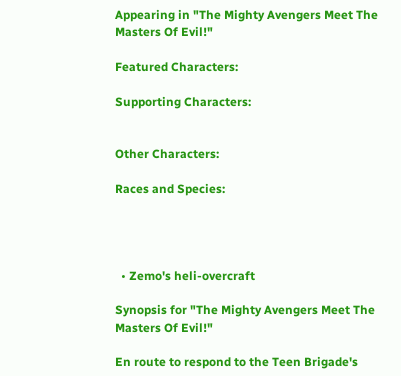Appearing in "The Mighty Avengers Meet The Masters Of Evil!"

Featured Characters:

Supporting Characters:


Other Characters:

Races and Species:




  • Zemo's heli-overcraft

Synopsis for "The Mighty Avengers Meet The Masters Of Evil!"

En route to respond to the Teen Brigade's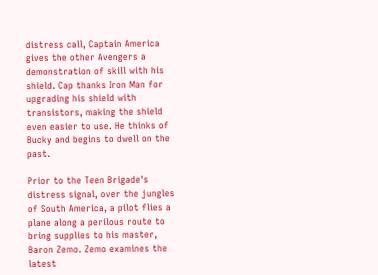distress call, Captain America gives the other Avengers a demonstration of skill with his shield. Cap thanks Iron Man for upgrading his shield with transistors, making the shield even easier to use. He thinks of Bucky and begins to dwell on the past.

Prior to the Teen Brigade's distress signal, over the jungles of South America, a pilot flies a plane along a perilous route to bring supplies to his master, Baron Zemo. Zemo examines the latest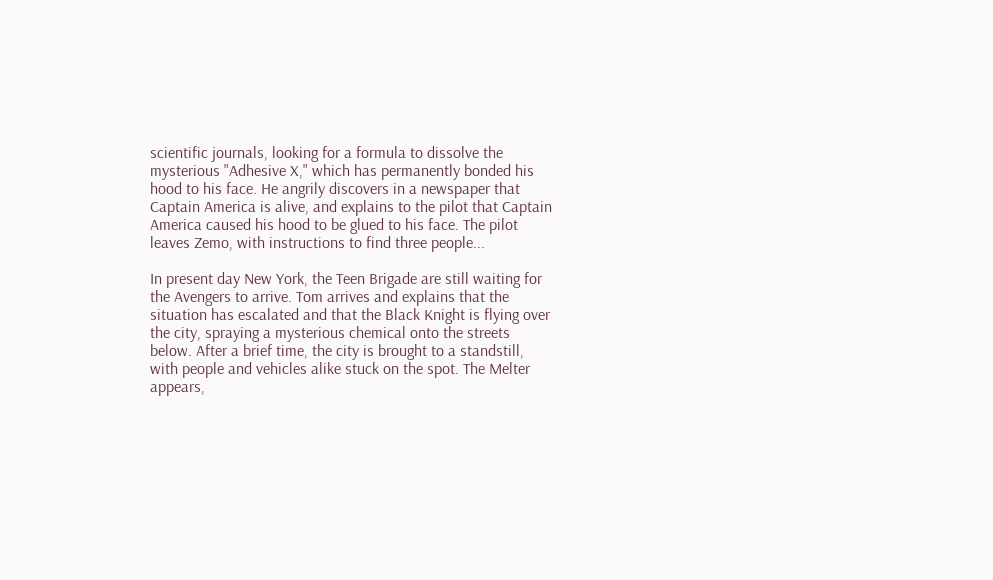scientific journals, looking for a formula to dissolve the mysterious "Adhesive X," which has permanently bonded his hood to his face. He angrily discovers in a newspaper that Captain America is alive, and explains to the pilot that Captain America caused his hood to be glued to his face. The pilot leaves Zemo, with instructions to find three people...

In present day New York, the Teen Brigade are still waiting for the Avengers to arrive. Tom arrives and explains that the situation has escalated and that the Black Knight is flying over the city, spraying a mysterious chemical onto the streets below. After a brief time, the city is brought to a standstill, with people and vehicles alike stuck on the spot. The Melter appears,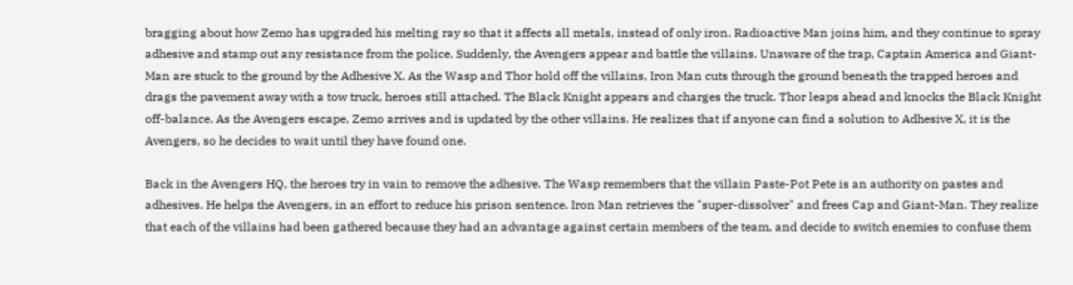bragging about how Zemo has upgraded his melting ray so that it affects all metals, instead of only iron. Radioactive Man joins him, and they continue to spray adhesive and stamp out any resistance from the police. Suddenly, the Avengers appear and battle the villains. Unaware of the trap, Captain America and Giant-Man are stuck to the ground by the Adhesive X. As the Wasp and Thor hold off the villains, Iron Man cuts through the ground beneath the trapped heroes and drags the pavement away with a tow truck, heroes still attached. The Black Knight appears and charges the truck. Thor leaps ahead and knocks the Black Knight off-balance. As the Avengers escape, Zemo arrives and is updated by the other villains. He realizes that if anyone can find a solution to Adhesive X, it is the Avengers, so he decides to wait until they have found one.

Back in the Avengers HQ, the heroes try in vain to remove the adhesive. The Wasp remembers that the villain Paste-Pot Pete is an authority on pastes and adhesives. He helps the Avengers, in an effort to reduce his prison sentence. Iron Man retrieves the "super-dissolver" and frees Cap and Giant-Man. They realize that each of the villains had been gathered because they had an advantage against certain members of the team, and decide to switch enemies to confuse them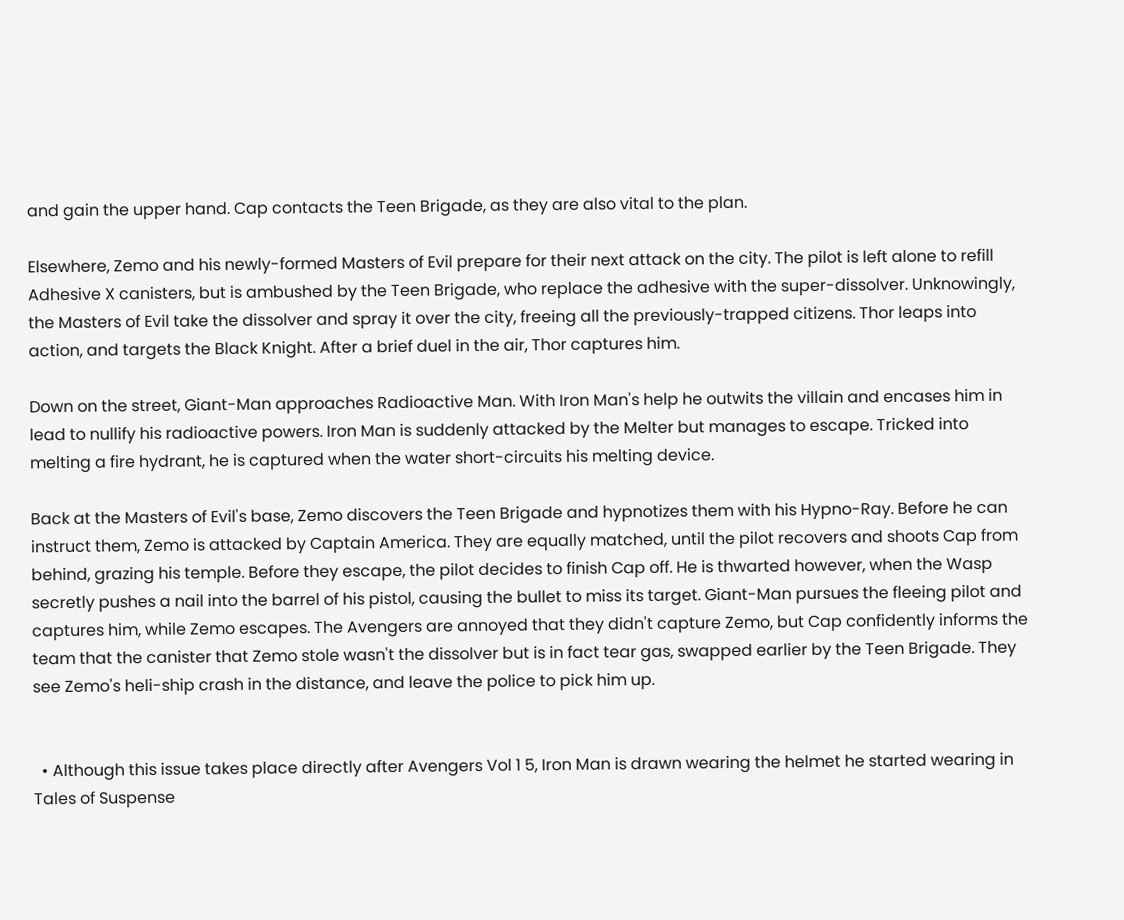and gain the upper hand. Cap contacts the Teen Brigade, as they are also vital to the plan.

Elsewhere, Zemo and his newly-formed Masters of Evil prepare for their next attack on the city. The pilot is left alone to refill Adhesive X canisters, but is ambushed by the Teen Brigade, who replace the adhesive with the super-dissolver. Unknowingly, the Masters of Evil take the dissolver and spray it over the city, freeing all the previously-trapped citizens. Thor leaps into action, and targets the Black Knight. After a brief duel in the air, Thor captures him.

Down on the street, Giant-Man approaches Radioactive Man. With Iron Man's help he outwits the villain and encases him in lead to nullify his radioactive powers. Iron Man is suddenly attacked by the Melter but manages to escape. Tricked into melting a fire hydrant, he is captured when the water short-circuits his melting device.

Back at the Masters of Evil's base, Zemo discovers the Teen Brigade and hypnotizes them with his Hypno-Ray. Before he can instruct them, Zemo is attacked by Captain America. They are equally matched, until the pilot recovers and shoots Cap from behind, grazing his temple. Before they escape, the pilot decides to finish Cap off. He is thwarted however, when the Wasp secretly pushes a nail into the barrel of his pistol, causing the bullet to miss its target. Giant-Man pursues the fleeing pilot and captures him, while Zemo escapes. The Avengers are annoyed that they didn't capture Zemo, but Cap confidently informs the team that the canister that Zemo stole wasn't the dissolver but is in fact tear gas, swapped earlier by the Teen Brigade. They see Zemo's heli-ship crash in the distance, and leave the police to pick him up.


  • Although this issue takes place directly after Avengers Vol 1 5, Iron Man is drawn wearing the helmet he started wearing in Tales of Suspense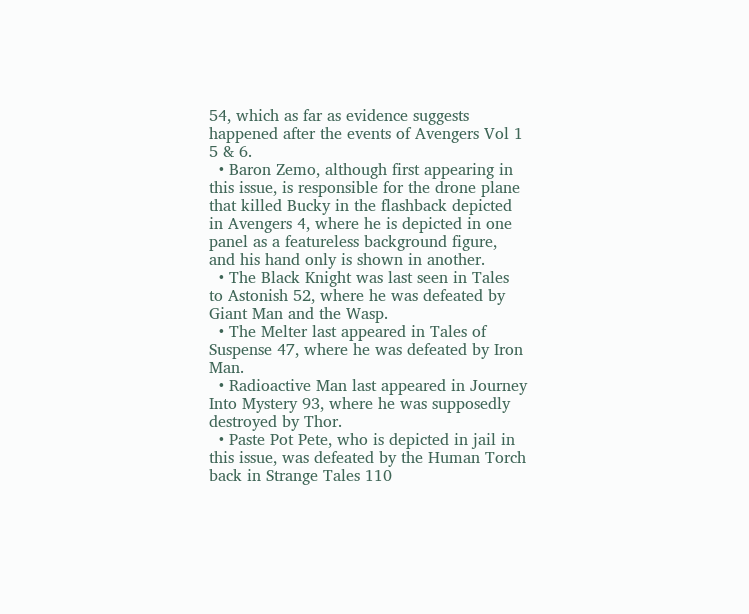54, which as far as evidence suggests happened after the events of Avengers Vol 1 5 & 6.
  • Baron Zemo, although first appearing in this issue, is responsible for the drone plane that killed Bucky in the flashback depicted in Avengers 4, where he is depicted in one panel as a featureless background figure, and his hand only is shown in another.
  • The Black Knight was last seen in Tales to Astonish 52, where he was defeated by Giant Man and the Wasp.
  • The Melter last appeared in Tales of Suspense 47, where he was defeated by Iron Man.
  • Radioactive Man last appeared in Journey Into Mystery 93, where he was supposedly destroyed by Thor.
  • Paste Pot Pete, who is depicted in jail in this issue, was defeated by the Human Torch back in Strange Tales 110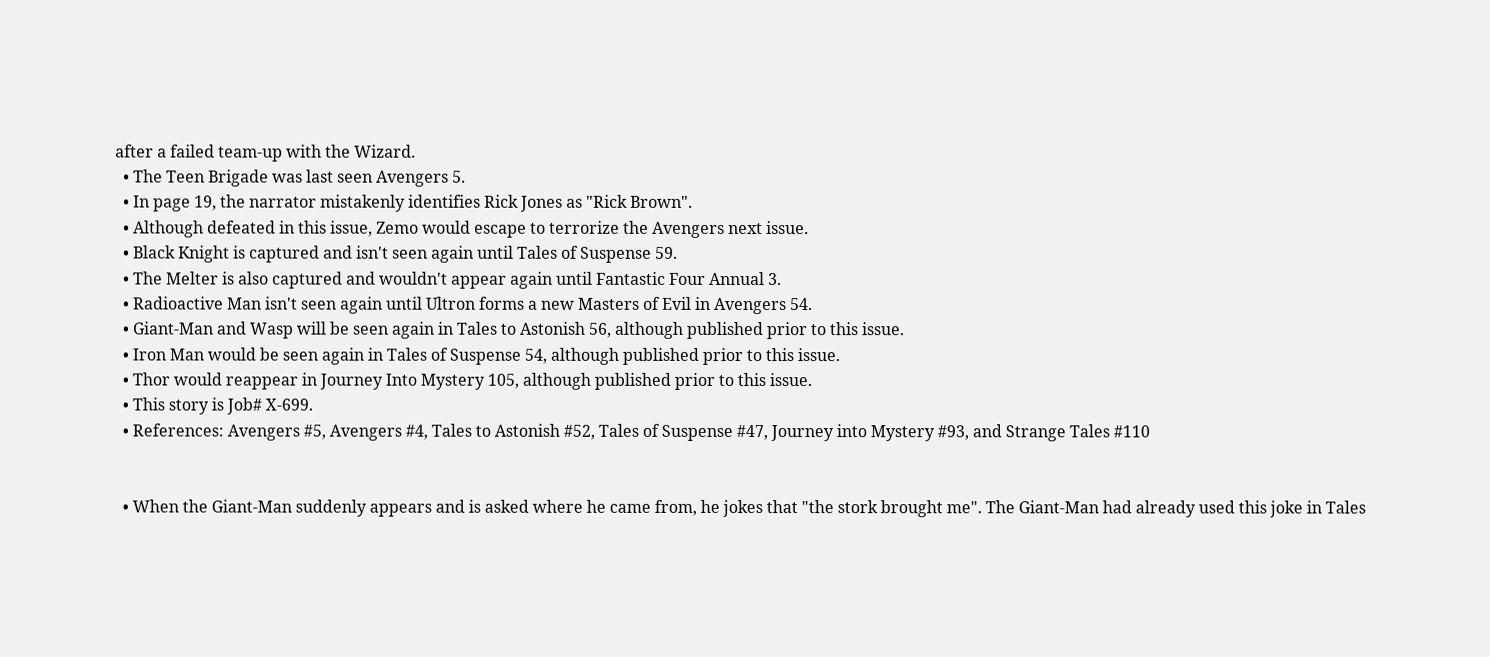after a failed team-up with the Wizard.
  • The Teen Brigade was last seen Avengers 5.
  • In page 19, the narrator mistakenly identifies Rick Jones as "Rick Brown".
  • Although defeated in this issue, Zemo would escape to terrorize the Avengers next issue.
  • Black Knight is captured and isn't seen again until Tales of Suspense 59.
  • The Melter is also captured and wouldn't appear again until Fantastic Four Annual 3.
  • Radioactive Man isn't seen again until Ultron forms a new Masters of Evil in Avengers 54.
  • Giant-Man and Wasp will be seen again in Tales to Astonish 56, although published prior to this issue.
  • Iron Man would be seen again in Tales of Suspense 54, although published prior to this issue.
  • Thor would reappear in Journey Into Mystery 105, although published prior to this issue.
  • This story is Job# X-699.
  • References: Avengers #5, Avengers #4, Tales to Astonish #52, Tales of Suspense #47, Journey into Mystery #93, and Strange Tales #110


  • When the Giant-Man suddenly appears and is asked where he came from, he jokes that "the stork brought me". The Giant-Man had already used this joke in Tales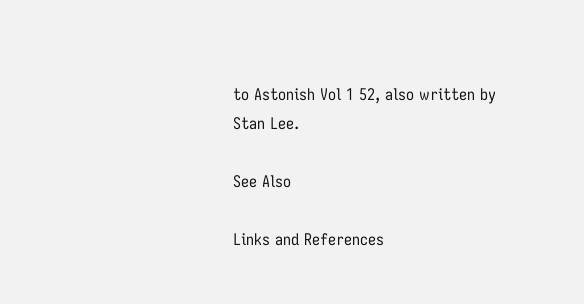to Astonish Vol 1 52, also written by Stan Lee.

See Also

Links and References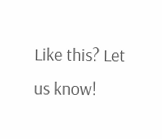Like this? Let us know!